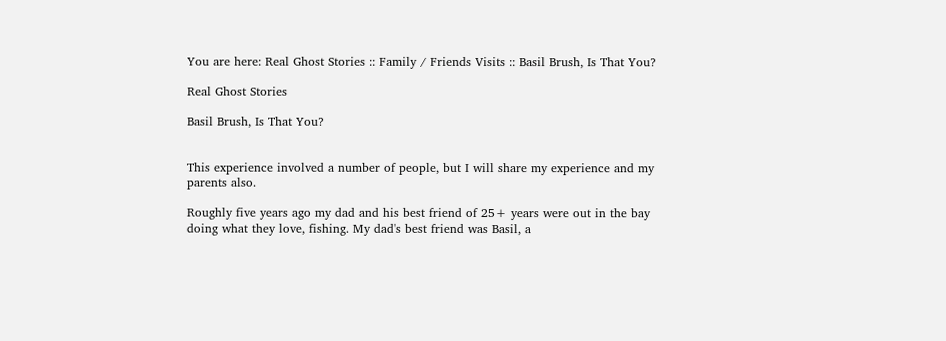You are here: Real Ghost Stories :: Family / Friends Visits :: Basil Brush, Is That You?

Real Ghost Stories

Basil Brush, Is That You?


This experience involved a number of people, but I will share my experience and my parents also.

Roughly five years ago my dad and his best friend of 25+ years were out in the bay doing what they love, fishing. My dad's best friend was Basil, a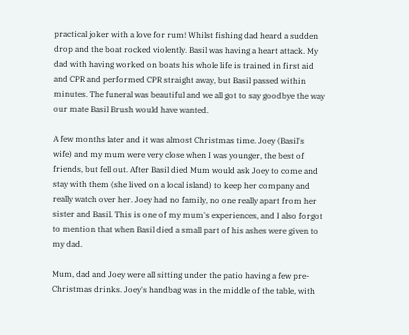practical joker with a love for rum! Whilst fishing dad heard a sudden drop and the boat rocked violently. Basil was having a heart attack. My dad with having worked on boats his whole life is trained in first aid and CPR and performed CPR straight away, but Basil passed within minutes. The funeral was beautiful and we all got to say goodbye the way our mate Basil Brush would have wanted.

A few months later and it was almost Christmas time. Joey (Basil's wife) and my mum were very close when I was younger, the best of friends, but fell out. After Basil died Mum would ask Joey to come and stay with them (she lived on a local island) to keep her company and really watch over her. Joey had no family, no one really apart from her sister and Basil. This is one of my mum's experiences, and I also forgot to mention that when Basil died a small part of his ashes were given to my dad.

Mum, dad and Joey were all sitting under the patio having a few pre-Christmas drinks. Joey's handbag was in the middle of the table, with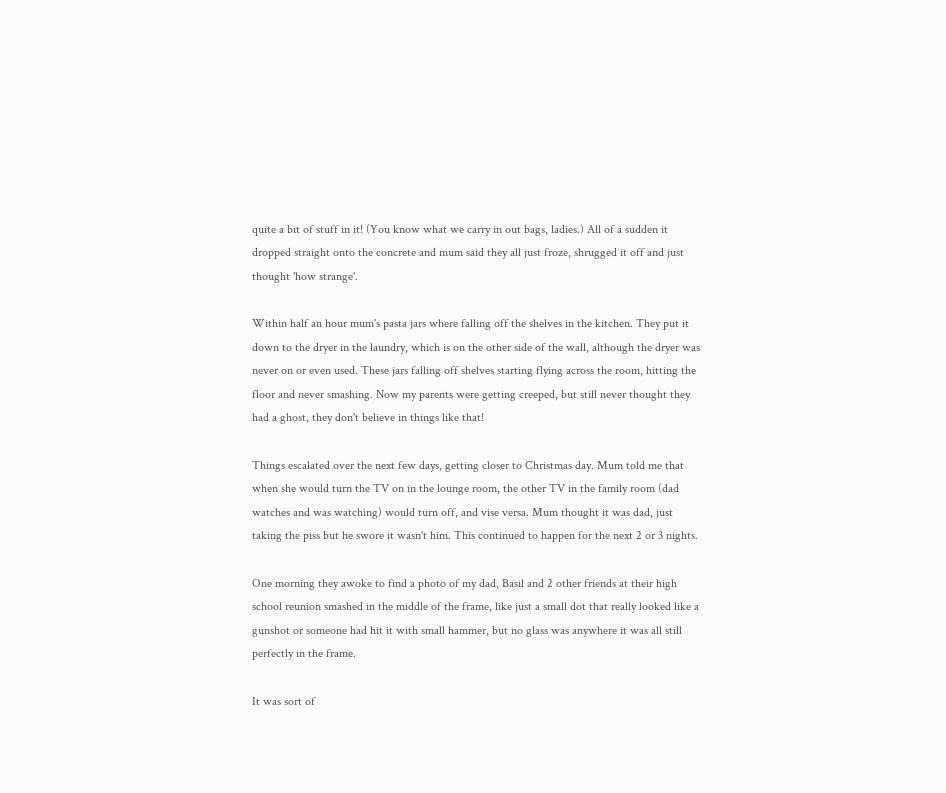quite a bit of stuff in it! (You know what we carry in out bags, ladies.) All of a sudden it dropped straight onto the concrete and mum said they all just froze, shrugged it off and just thought 'how strange'.

Within half an hour mum's pasta jars where falling off the shelves in the kitchen. They put it down to the dryer in the laundry, which is on the other side of the wall, although the dryer was never on or even used. These jars falling off shelves starting flying across the room, hitting the floor and never smashing. Now my parents were getting creeped, but still never thought they had a ghost, they don't believe in things like that!

Things escalated over the next few days, getting closer to Christmas day. Mum told me that when she would turn the TV on in the lounge room, the other TV in the family room (dad watches and was watching) would turn off, and vise versa. Mum thought it was dad, just taking the piss but he swore it wasn't him. This continued to happen for the next 2 or 3 nights.

One morning they awoke to find a photo of my dad, Basil and 2 other friends at their high school reunion smashed in the middle of the frame, like just a small dot that really looked like a gunshot or someone had hit it with small hammer, but no glass was anywhere it was all still perfectly in the frame.

It was sort of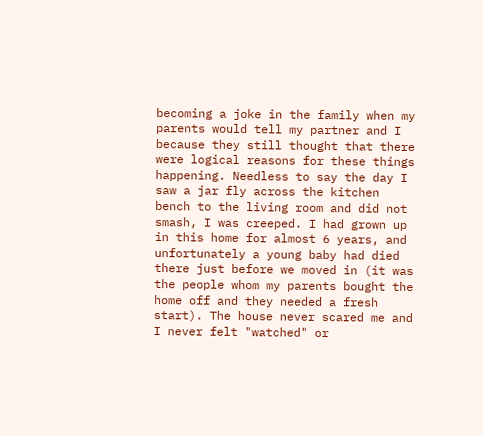becoming a joke in the family when my parents would tell my partner and I because they still thought that there were logical reasons for these things happening. Needless to say the day I saw a jar fly across the kitchen bench to the living room and did not smash, I was creeped. I had grown up in this home for almost 6 years, and unfortunately a young baby had died there just before we moved in (it was the people whom my parents bought the home off and they needed a fresh start). The house never scared me and I never felt "watched" or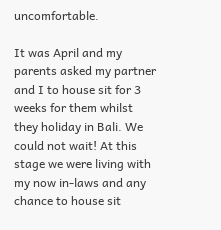uncomfortable.

It was April and my parents asked my partner and I to house sit for 3 weeks for them whilst they holiday in Bali. We could not wait! At this stage we were living with my now in-laws and any chance to house sit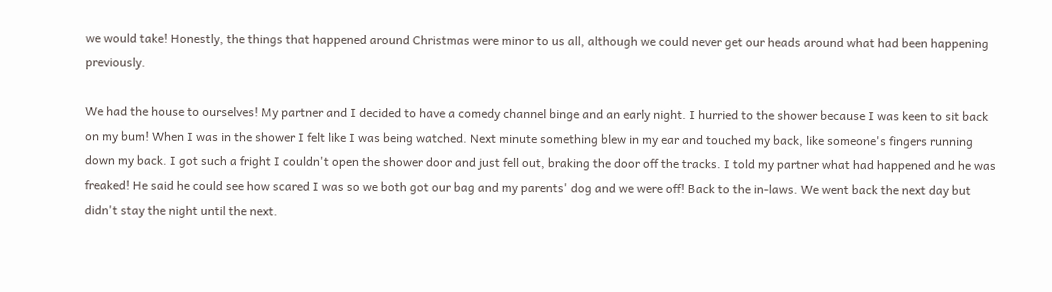we would take! Honestly, the things that happened around Christmas were minor to us all, although we could never get our heads around what had been happening previously.

We had the house to ourselves! My partner and I decided to have a comedy channel binge and an early night. I hurried to the shower because I was keen to sit back on my bum! When I was in the shower I felt like I was being watched. Next minute something blew in my ear and touched my back, like someone's fingers running down my back. I got such a fright I couldn't open the shower door and just fell out, braking the door off the tracks. I told my partner what had happened and he was freaked! He said he could see how scared I was so we both got our bag and my parents' dog and we were off! Back to the in-laws. We went back the next day but didn't stay the night until the next.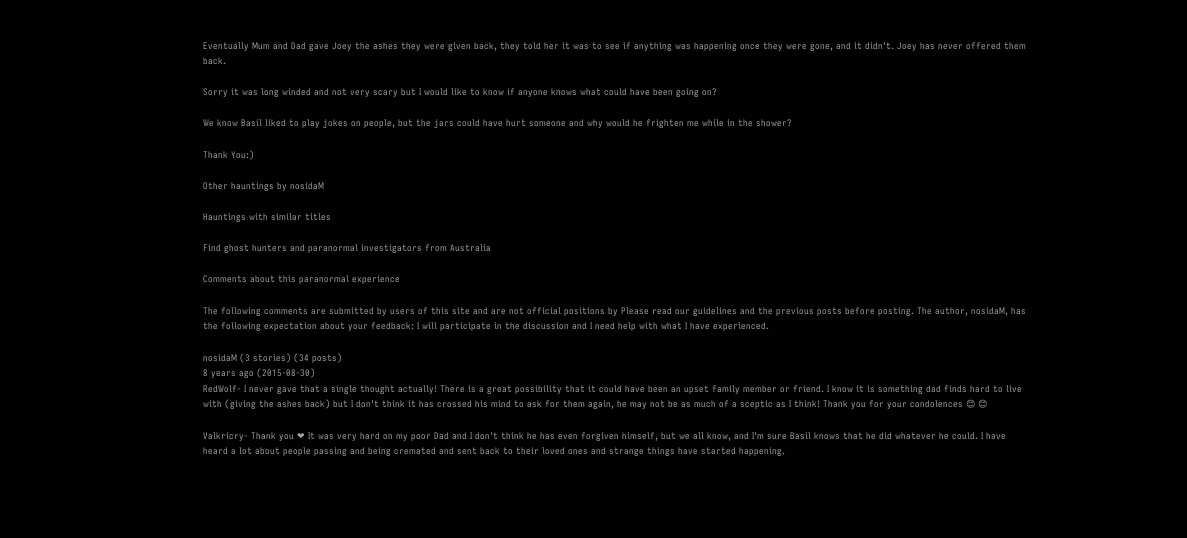Eventually Mum and Dad gave Joey the ashes they were given back, they told her it was to see if anything was happening once they were gone, and it didn't. Joey has never offered them back.

Sorry it was long winded and not very scary but I would like to know if anyone knows what could have been going on?

We know Basil liked to play jokes on people, but the jars could have hurt someone and why would he frighten me while in the shower?

Thank You:)

Other hauntings by nosidaM

Hauntings with similar titles

Find ghost hunters and paranormal investigators from Australia

Comments about this paranormal experience

The following comments are submitted by users of this site and are not official positions by Please read our guidelines and the previous posts before posting. The author, nosidaM, has the following expectation about your feedback: I will participate in the discussion and I need help with what I have experienced.

nosidaM (3 stories) (34 posts)
8 years ago (2015-08-30)
RedWolf- I never gave that a single thought actually! There is a great possibility that it could have been an upset family member or friend. I know it is something dad finds hard to live with (giving the ashes back) but I don't think it has crossed his mind to ask for them again, he may not be as much of a sceptic as I think! Thank you for your condolences 😊 😊

Valkricry- Thank you ❤ It was very hard on my poor Dad and I don't think he has even forgiven himself, but we all know, and I'm sure Basil knows that he did whatever he could. I have heard a lot about people passing and being cremated and sent back to their loved ones and strange things have started happening.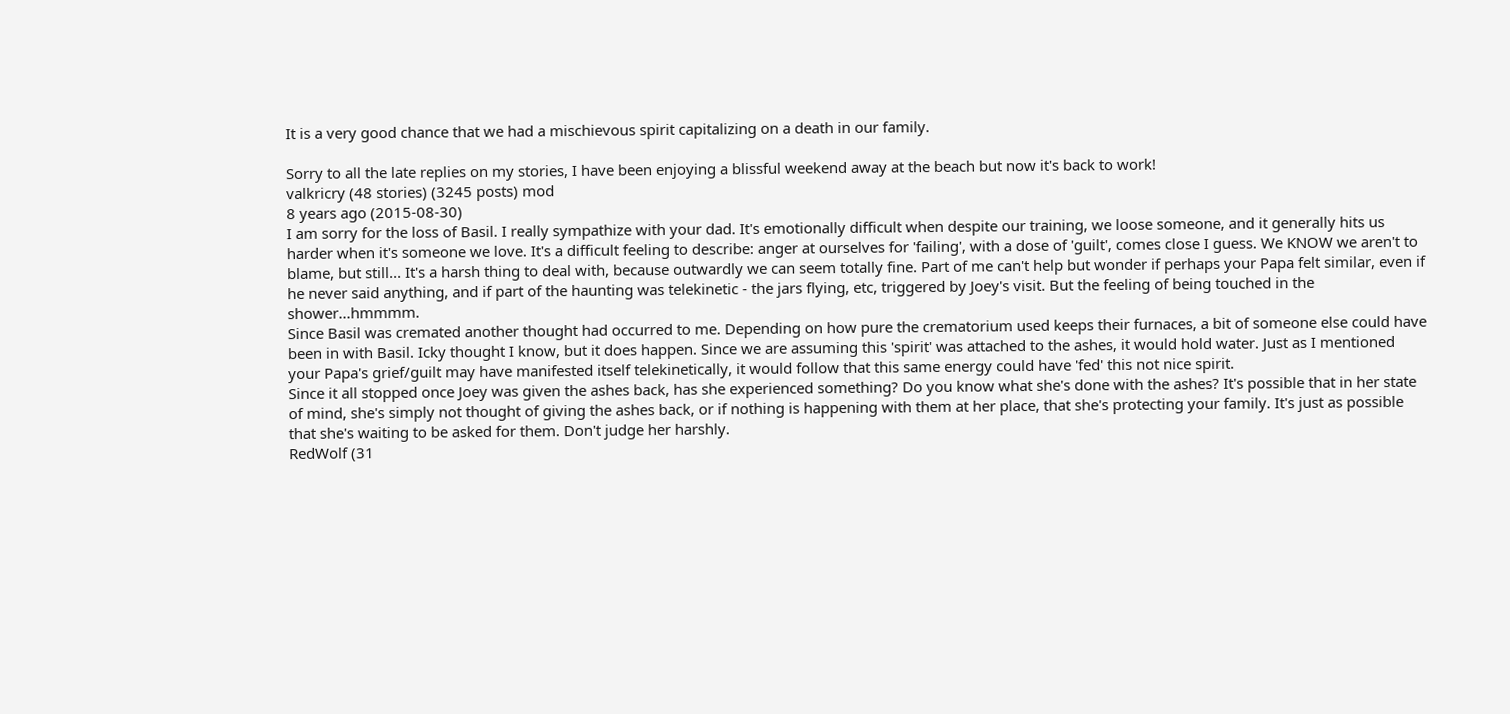It is a very good chance that we had a mischievous spirit capitalizing on a death in our family.

Sorry to all the late replies on my stories, I have been enjoying a blissful weekend away at the beach but now it's back to work!
valkricry (48 stories) (3245 posts) mod
8 years ago (2015-08-30)
I am sorry for the loss of Basil. I really sympathize with your dad. It's emotionally difficult when despite our training, we loose someone, and it generally hits us harder when it's someone we love. It's a difficult feeling to describe: anger at ourselves for 'failing', with a dose of 'guilt', comes close I guess. We KNOW we aren't to blame, but still... It's a harsh thing to deal with, because outwardly we can seem totally fine. Part of me can't help but wonder if perhaps your Papa felt similar, even if he never said anything, and if part of the haunting was telekinetic - the jars flying, etc, triggered by Joey's visit. But the feeling of being touched in the shower...hmmmm.
Since Basil was cremated another thought had occurred to me. Depending on how pure the crematorium used keeps their furnaces, a bit of someone else could have been in with Basil. Icky thought I know, but it does happen. Since we are assuming this 'spirit' was attached to the ashes, it would hold water. Just as I mentioned your Papa's grief/guilt may have manifested itself telekinetically, it would follow that this same energy could have 'fed' this not nice spirit.
Since it all stopped once Joey was given the ashes back, has she experienced something? Do you know what she's done with the ashes? It's possible that in her state of mind, she's simply not thought of giving the ashes back, or if nothing is happening with them at her place, that she's protecting your family. It's just as possible that she's waiting to be asked for them. Don't judge her harshly.
RedWolf (31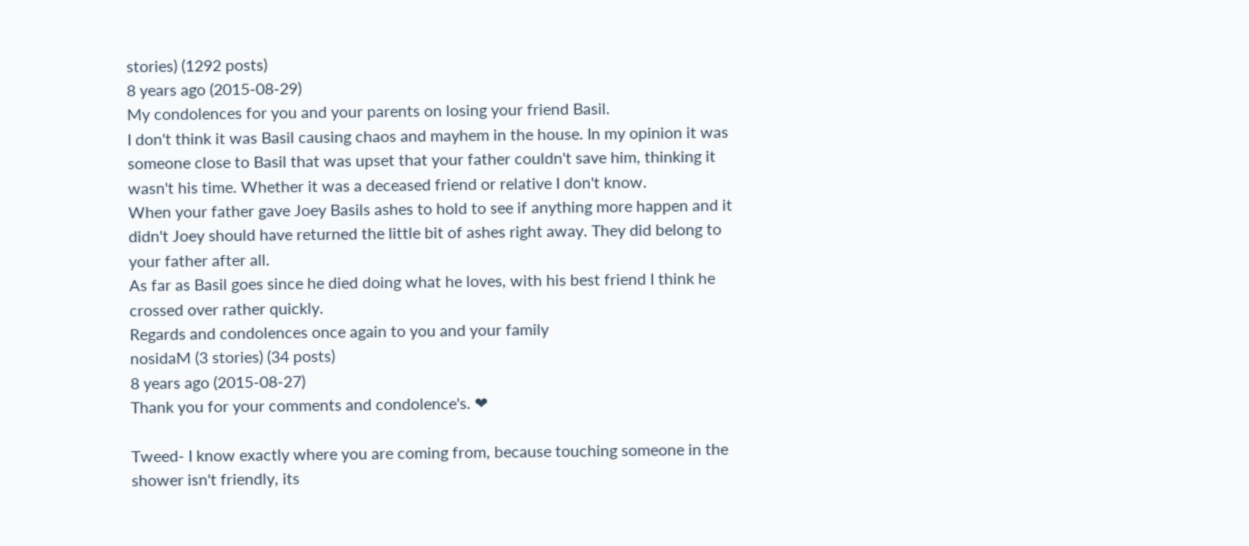stories) (1292 posts)
8 years ago (2015-08-29)
My condolences for you and your parents on losing your friend Basil.
I don't think it was Basil causing chaos and mayhem in the house. In my opinion it was someone close to Basil that was upset that your father couldn't save him, thinking it wasn't his time. Whether it was a deceased friend or relative I don't know.
When your father gave Joey Basils ashes to hold to see if anything more happen and it didn't Joey should have returned the little bit of ashes right away. They did belong to your father after all.
As far as Basil goes since he died doing what he loves, with his best friend I think he crossed over rather quickly.
Regards and condolences once again to you and your family
nosidaM (3 stories) (34 posts)
8 years ago (2015-08-27)
Thank you for your comments and condolence's. ❤

Tweed- I know exactly where you are coming from, because touching someone in the shower isn't friendly, its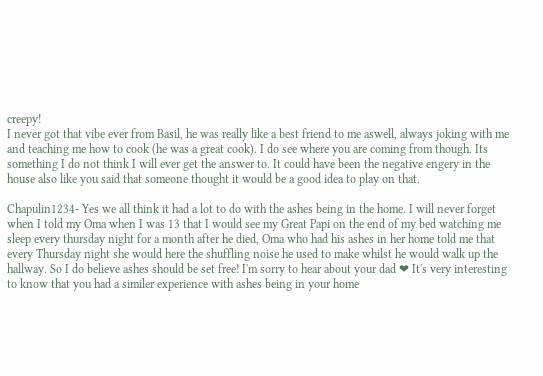creepy!
I never got that vibe ever from Basil, he was really like a best friend to me aswell, always joking with me and teaching me how to cook (he was a great cook). I do see where you are coming from though. Its something I do not think I will ever get the answer to. It could have been the negative engery in the house also like you said that someone thought it would be a good idea to play on that.

Chapulin1234- Yes we all think it had a lot to do with the ashes being in the home. I will never forget when I told my Oma when I was 13 that I would see my Great Papi on the end of my bed watching me sleep every thursday night for a month after he died, Oma who had his ashes in her home told me that every Thursday night she would here the shuffling noise he used to make whilst he would walk up the hallway. So I do believe ashes should be set free! I'm sorry to hear about your dad ❤ It's very interesting to know that you had a similer experience with ashes being in your home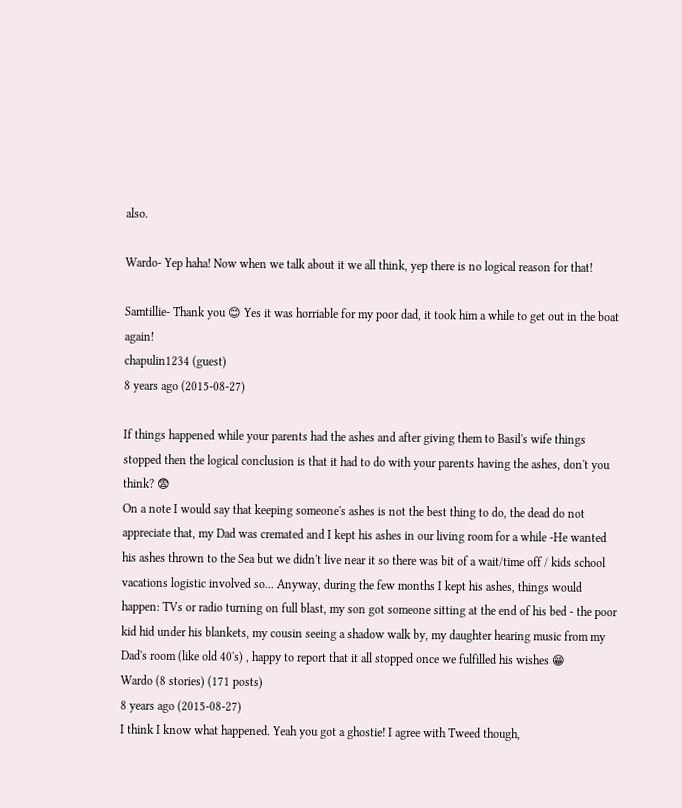also.

Wardo- Yep haha! Now when we talk about it we all think, yep there is no logical reason for that!

Samtillie- Thank you 😊 Yes it was horriable for my poor dad, it took him a while to get out in the boat again!
chapulin1234 (guest)
8 years ago (2015-08-27)

If things happened while your parents had the ashes and after giving them to Basil's wife things stopped then the logical conclusion is that it had to do with your parents having the ashes, don't you think? 😨
On a note I would say that keeping someone's ashes is not the best thing to do, the dead do not appreciate that, my Dad was cremated and I kept his ashes in our living room for a while -He wanted his ashes thrown to the Sea but we didn't live near it so there was bit of a wait/time off / kids school vacations logistic involved so... Anyway, during the few months I kept his ashes, things would happen: TVs or radio turning on full blast, my son got someone sitting at the end of his bed - the poor kid hid under his blankets, my cousin seeing a shadow walk by, my daughter hearing music from my Dad's room (like old 40's) , happy to report that it all stopped once we fulfilled his wishes 😁
Wardo (8 stories) (171 posts)
8 years ago (2015-08-27)
I think I know what happened. Yeah you got a ghostie! I agree with Tweed though,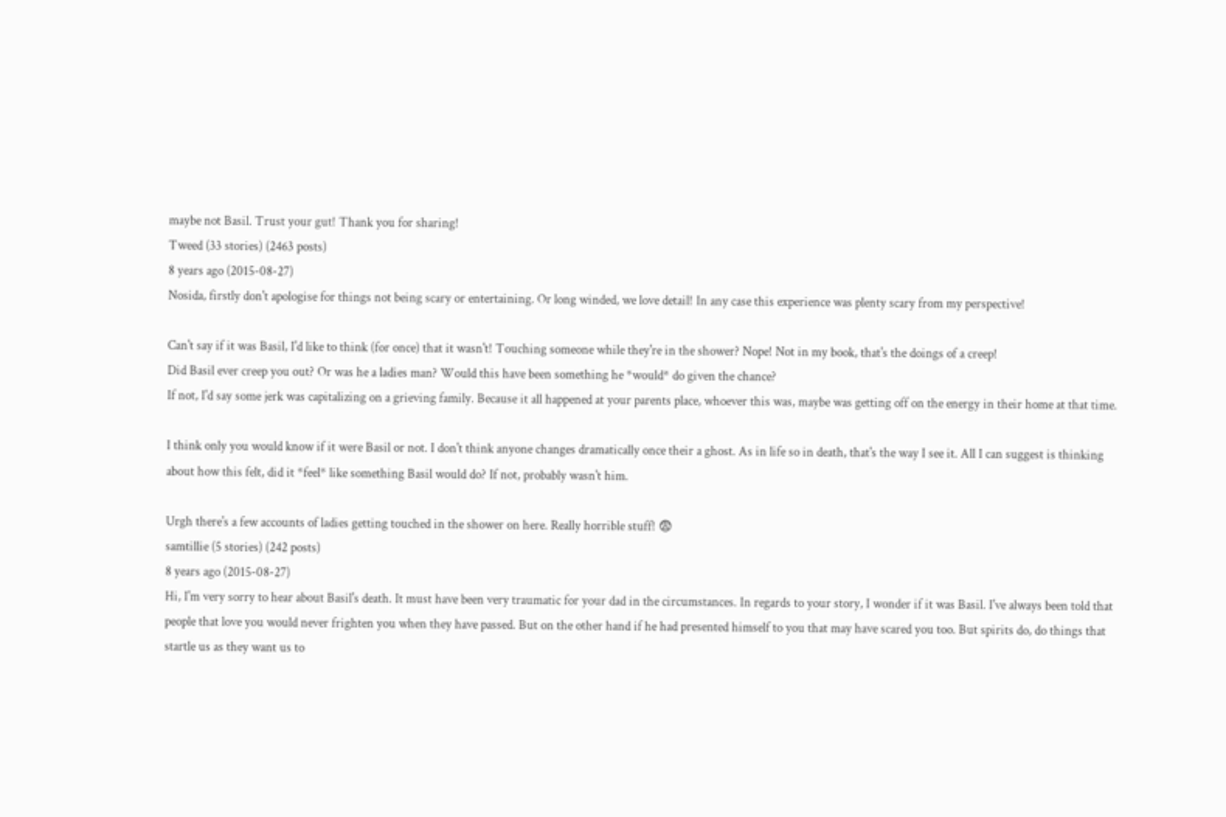maybe not Basil. Trust your gut! Thank you for sharing!
Tweed (33 stories) (2463 posts)
8 years ago (2015-08-27)
Nosida, firstly don't apologise for things not being scary or entertaining. Or long winded, we love detail! In any case this experience was plenty scary from my perspective!

Can't say if it was Basil, I'd like to think (for once) that it wasn't! Touching someone while they're in the shower? Nope! Not in my book, that's the doings of a creep!
Did Basil ever creep you out? Or was he a ladies man? Would this have been something he *would* do given the chance?
If not, I'd say some jerk was capitalizing on a grieving family. Because it all happened at your parents place, whoever this was, maybe was getting off on the energy in their home at that time.

I think only you would know if it were Basil or not. I don't think anyone changes dramatically once their a ghost. As in life so in death, that's the way I see it. All I can suggest is thinking about how this felt, did it *feel* like something Basil would do? If not, probably wasn't him.

Urgh there's a few accounts of ladies getting touched in the shower on here. Really horrible stuff! 😨
samtillie (5 stories) (242 posts)
8 years ago (2015-08-27)
Hi, I'm very sorry to hear about Basil's death. It must have been very traumatic for your dad in the circumstances. In regards to your story, I wonder if it was Basil. I've always been told that people that love you would never frighten you when they have passed. But on the other hand if he had presented himself to you that may have scared you too. But spirits do, do things that startle us as they want us to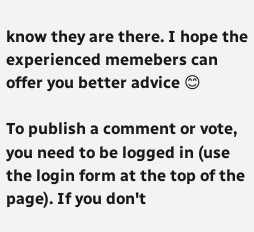know they are there. I hope the experienced memebers can offer you better advice 😊

To publish a comment or vote, you need to be logged in (use the login form at the top of the page). If you don't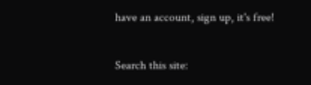have an account, sign up, it's free!

Search this site: